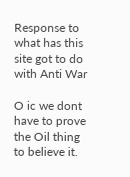Response to what has this site got to do with Anti War

O ic we dont have to prove the Oil thing to believe it.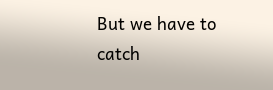But we have to catch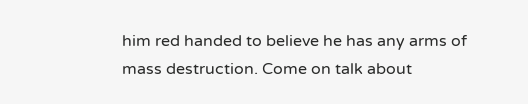him red handed to believe he has any arms of mass destruction. Come on talk about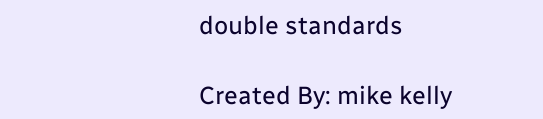double standards

Created By: mike kelly